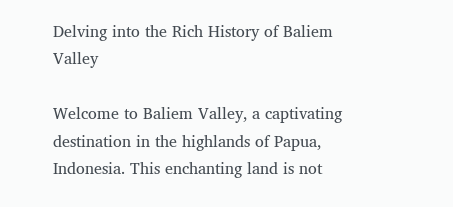Delving into the Rich History of Baliem Valley

Welcome to Baliem Valley, a captivating destination in the highlands of Papua, Indonesia. This enchanting land is not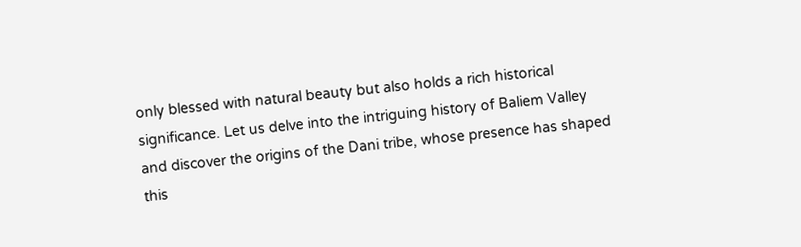only blessed with natural beauty but also holds a rich historical significance. Let us delve into the intriguing history of Baliem Valley and discover the origins of the Dani tribe, whose presence has shaped this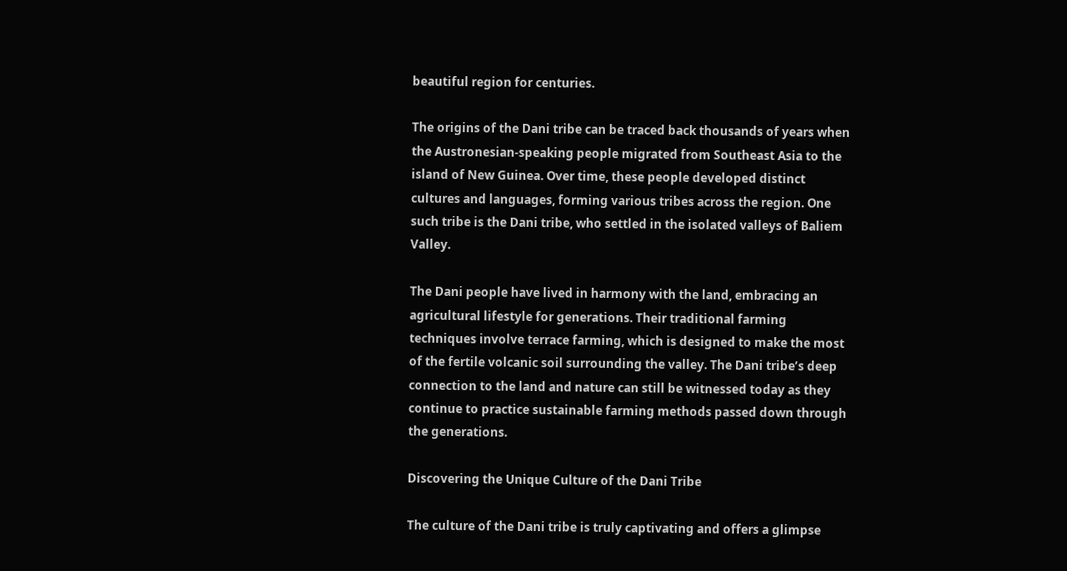beautiful region for centuries.

The origins of the Dani tribe can be traced back thousands of years when the Austronesian-speaking people migrated from Southeast Asia to the island of New Guinea. Over time, these people developed distinct cultures and languages, forming various tribes across the region. One such tribe is the Dani tribe, who settled in the isolated valleys of Baliem Valley.

The Dani people have lived in harmony with the land, embracing an agricultural lifestyle for generations. Their traditional farming techniques involve terrace farming, which is designed to make the most of the fertile volcanic soil surrounding the valley. The Dani tribe’s deep connection to the land and nature can still be witnessed today as they continue to practice sustainable farming methods passed down through the generations.

Discovering the Unique Culture of the Dani Tribe

The culture of the Dani tribe is truly captivating and offers a glimpse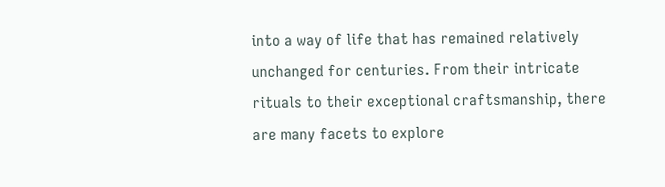into a way of life that has remained relatively unchanged for centuries. From their intricate rituals to their exceptional craftsmanship, there are many facets to explore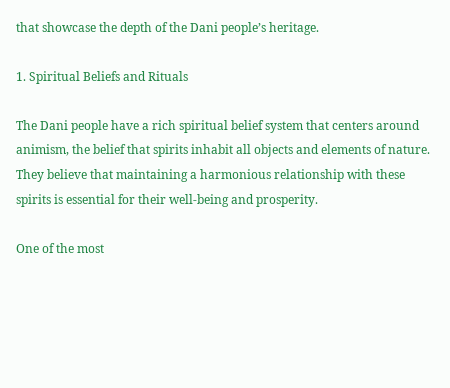that showcase the depth of the Dani people’s heritage.

1. Spiritual Beliefs and Rituals

The Dani people have a rich spiritual belief system that centers around animism, the belief that spirits inhabit all objects and elements of nature. They believe that maintaining a harmonious relationship with these spirits is essential for their well-being and prosperity.

One of the most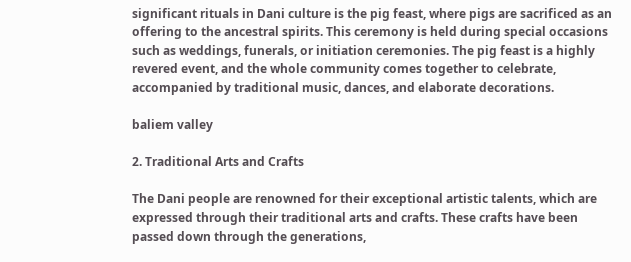significant rituals in Dani culture is the pig feast, where pigs are sacrificed as an offering to the ancestral spirits. This ceremony is held during special occasions such as weddings, funerals, or initiation ceremonies. The pig feast is a highly revered event, and the whole community comes together to celebrate, accompanied by traditional music, dances, and elaborate decorations.

baliem valley

2. Traditional Arts and Crafts

The Dani people are renowned for their exceptional artistic talents, which are expressed through their traditional arts and crafts. These crafts have been passed down through the generations,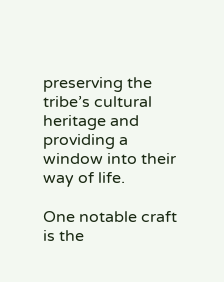preserving the tribe’s cultural heritage and providing a window into their way of life.

One notable craft is the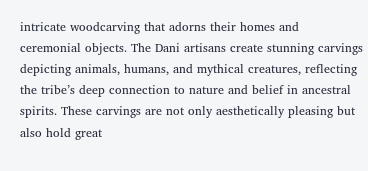intricate woodcarving that adorns their homes and ceremonial objects. The Dani artisans create stunning carvings depicting animals, humans, and mythical creatures, reflecting the tribe’s deep connection to nature and belief in ancestral spirits. These carvings are not only aesthetically pleasing but also hold great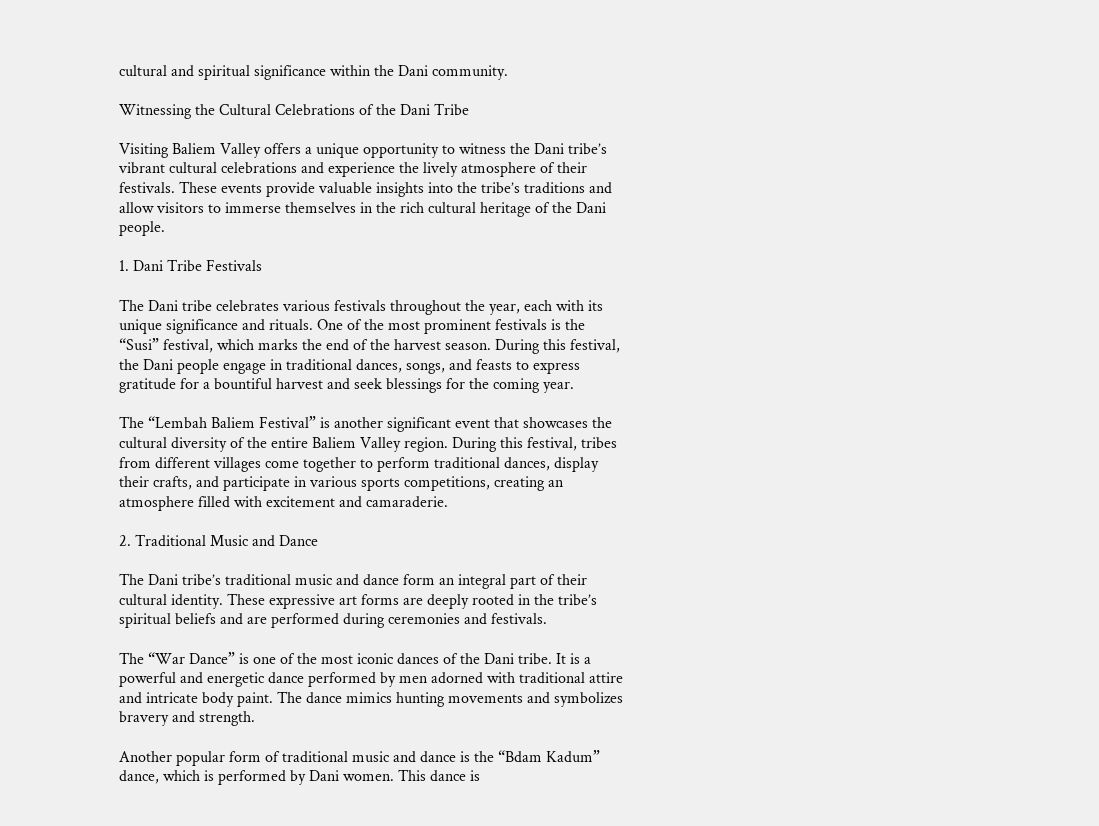cultural and spiritual significance within the Dani community.

Witnessing the Cultural Celebrations of the Dani Tribe

Visiting Baliem Valley offers a unique opportunity to witness the Dani tribe’s vibrant cultural celebrations and experience the lively atmosphere of their festivals. These events provide valuable insights into the tribe’s traditions and allow visitors to immerse themselves in the rich cultural heritage of the Dani people.

1. Dani Tribe Festivals

The Dani tribe celebrates various festivals throughout the year, each with its unique significance and rituals. One of the most prominent festivals is the “Susi” festival, which marks the end of the harvest season. During this festival, the Dani people engage in traditional dances, songs, and feasts to express gratitude for a bountiful harvest and seek blessings for the coming year.

The “Lembah Baliem Festival” is another significant event that showcases the cultural diversity of the entire Baliem Valley region. During this festival, tribes from different villages come together to perform traditional dances, display their crafts, and participate in various sports competitions, creating an atmosphere filled with excitement and camaraderie.

2. Traditional Music and Dance

The Dani tribe’s traditional music and dance form an integral part of their cultural identity. These expressive art forms are deeply rooted in the tribe’s spiritual beliefs and are performed during ceremonies and festivals.

The “War Dance” is one of the most iconic dances of the Dani tribe. It is a powerful and energetic dance performed by men adorned with traditional attire and intricate body paint. The dance mimics hunting movements and symbolizes bravery and strength.

Another popular form of traditional music and dance is the “Bdam Kadum” dance, which is performed by Dani women. This dance is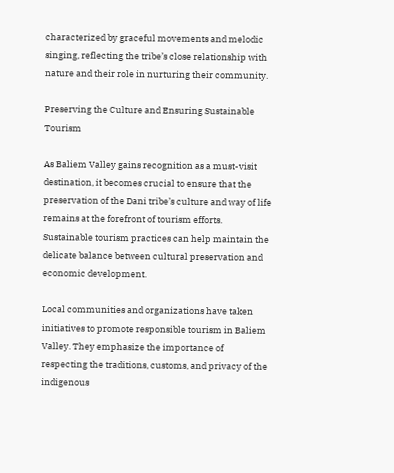characterized by graceful movements and melodic singing, reflecting the tribe’s close relationship with nature and their role in nurturing their community.

Preserving the Culture and Ensuring Sustainable Tourism

As Baliem Valley gains recognition as a must-visit destination, it becomes crucial to ensure that the preservation of the Dani tribe’s culture and way of life remains at the forefront of tourism efforts. Sustainable tourism practices can help maintain the delicate balance between cultural preservation and economic development.

Local communities and organizations have taken initiatives to promote responsible tourism in Baliem Valley. They emphasize the importance of respecting the traditions, customs, and privacy of the indigenous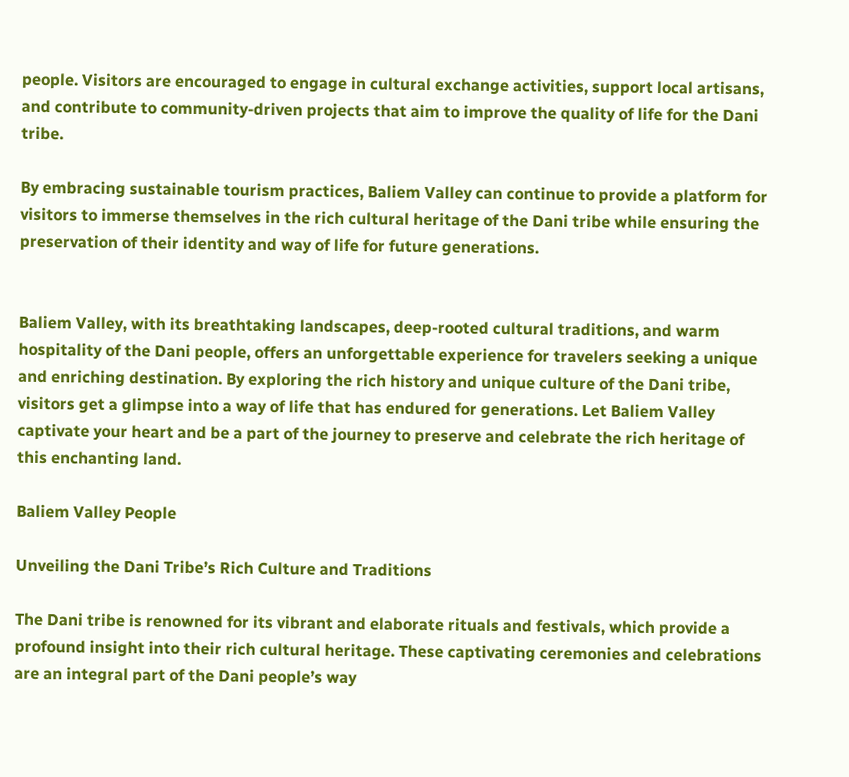people. Visitors are encouraged to engage in cultural exchange activities, support local artisans, and contribute to community-driven projects that aim to improve the quality of life for the Dani tribe.

By embracing sustainable tourism practices, Baliem Valley can continue to provide a platform for visitors to immerse themselves in the rich cultural heritage of the Dani tribe while ensuring the preservation of their identity and way of life for future generations.


Baliem Valley, with its breathtaking landscapes, deep-rooted cultural traditions, and warm hospitality of the Dani people, offers an unforgettable experience for travelers seeking a unique and enriching destination. By exploring the rich history and unique culture of the Dani tribe, visitors get a glimpse into a way of life that has endured for generations. Let Baliem Valley captivate your heart and be a part of the journey to preserve and celebrate the rich heritage of this enchanting land.

Baliem Valley People

Unveiling the Dani Tribe’s Rich Culture and Traditions

The Dani tribe is renowned for its vibrant and elaborate rituals and festivals, which provide a profound insight into their rich cultural heritage. These captivating ceremonies and celebrations are an integral part of the Dani people’s way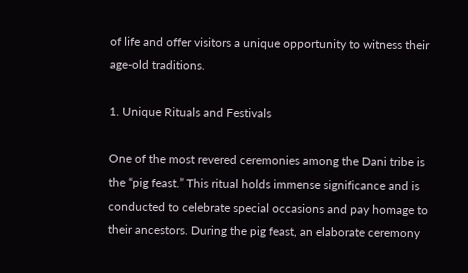of life and offer visitors a unique opportunity to witness their age-old traditions.

1. Unique Rituals and Festivals

One of the most revered ceremonies among the Dani tribe is the “pig feast.” This ritual holds immense significance and is conducted to celebrate special occasions and pay homage to their ancestors. During the pig feast, an elaborate ceremony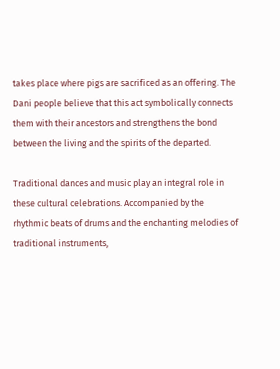takes place where pigs are sacrificed as an offering. The Dani people believe that this act symbolically connects them with their ancestors and strengthens the bond between the living and the spirits of the departed.

Traditional dances and music play an integral role in these cultural celebrations. Accompanied by the rhythmic beats of drums and the enchanting melodies of traditional instruments,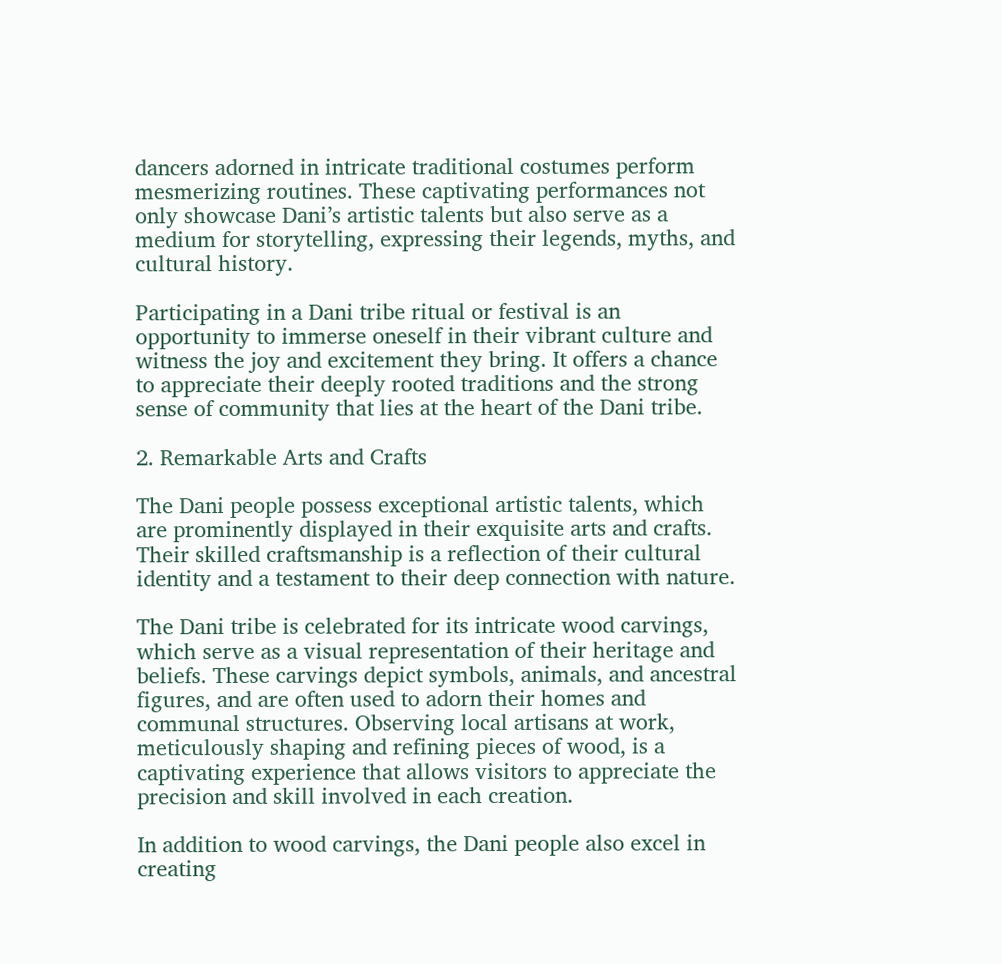dancers adorned in intricate traditional costumes perform mesmerizing routines. These captivating performances not only showcase Dani’s artistic talents but also serve as a medium for storytelling, expressing their legends, myths, and cultural history.

Participating in a Dani tribe ritual or festival is an opportunity to immerse oneself in their vibrant culture and witness the joy and excitement they bring. It offers a chance to appreciate their deeply rooted traditions and the strong sense of community that lies at the heart of the Dani tribe.

2. Remarkable Arts and Crafts

The Dani people possess exceptional artistic talents, which are prominently displayed in their exquisite arts and crafts. Their skilled craftsmanship is a reflection of their cultural identity and a testament to their deep connection with nature.

The Dani tribe is celebrated for its intricate wood carvings, which serve as a visual representation of their heritage and beliefs. These carvings depict symbols, animals, and ancestral figures, and are often used to adorn their homes and communal structures. Observing local artisans at work, meticulously shaping and refining pieces of wood, is a captivating experience that allows visitors to appreciate the precision and skill involved in each creation.

In addition to wood carvings, the Dani people also excel in creating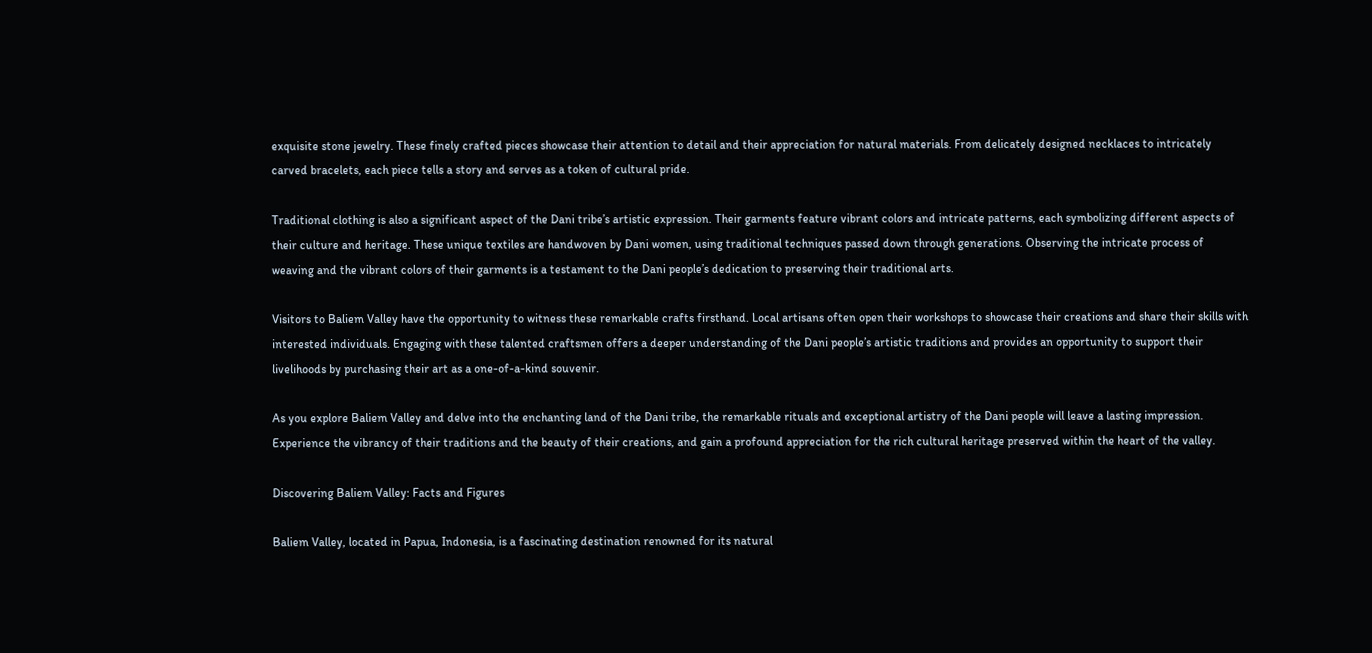exquisite stone jewelry. These finely crafted pieces showcase their attention to detail and their appreciation for natural materials. From delicately designed necklaces to intricately carved bracelets, each piece tells a story and serves as a token of cultural pride.

Traditional clothing is also a significant aspect of the Dani tribe’s artistic expression. Their garments feature vibrant colors and intricate patterns, each symbolizing different aspects of their culture and heritage. These unique textiles are handwoven by Dani women, using traditional techniques passed down through generations. Observing the intricate process of weaving and the vibrant colors of their garments is a testament to the Dani people’s dedication to preserving their traditional arts.

Visitors to Baliem Valley have the opportunity to witness these remarkable crafts firsthand. Local artisans often open their workshops to showcase their creations and share their skills with interested individuals. Engaging with these talented craftsmen offers a deeper understanding of the Dani people’s artistic traditions and provides an opportunity to support their livelihoods by purchasing their art as a one-of-a-kind souvenir.

As you explore Baliem Valley and delve into the enchanting land of the Dani tribe, the remarkable rituals and exceptional artistry of the Dani people will leave a lasting impression. Experience the vibrancy of their traditions and the beauty of their creations, and gain a profound appreciation for the rich cultural heritage preserved within the heart of the valley.

Discovering Baliem Valley: Facts and Figures

Baliem Valley, located in Papua, Indonesia, is a fascinating destination renowned for its natural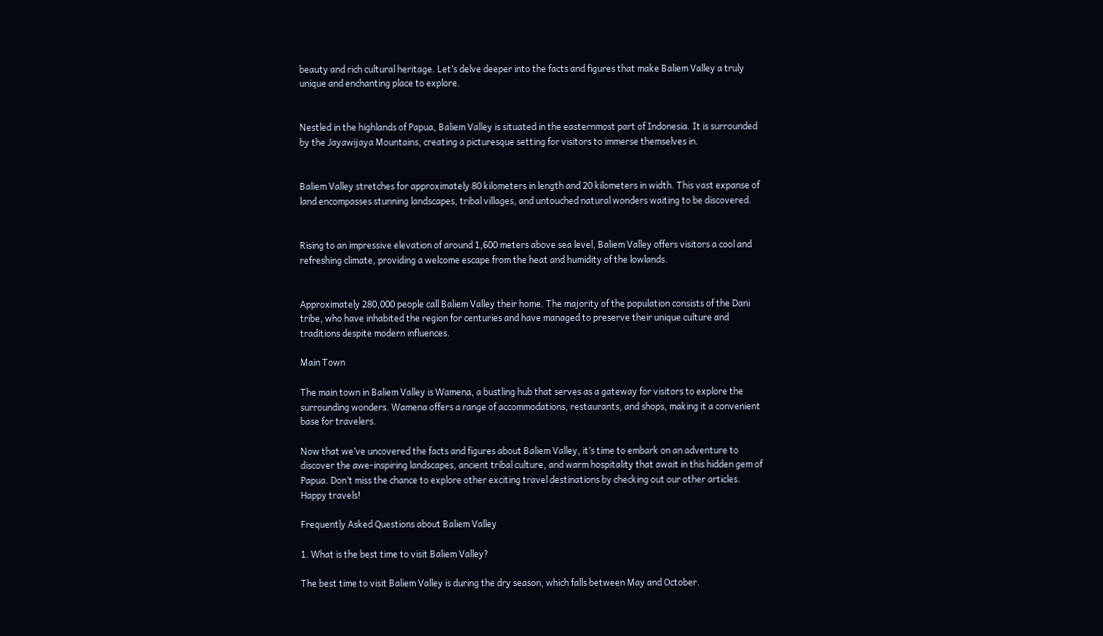beauty and rich cultural heritage. Let’s delve deeper into the facts and figures that make Baliem Valley a truly unique and enchanting place to explore.


Nestled in the highlands of Papua, Baliem Valley is situated in the easternmost part of Indonesia. It is surrounded by the Jayawijaya Mountains, creating a picturesque setting for visitors to immerse themselves in.


Baliem Valley stretches for approximately 80 kilometers in length and 20 kilometers in width. This vast expanse of land encompasses stunning landscapes, tribal villages, and untouched natural wonders waiting to be discovered.


Rising to an impressive elevation of around 1,600 meters above sea level, Baliem Valley offers visitors a cool and refreshing climate, providing a welcome escape from the heat and humidity of the lowlands.


Approximately 280,000 people call Baliem Valley their home. The majority of the population consists of the Dani tribe, who have inhabited the region for centuries and have managed to preserve their unique culture and traditions despite modern influences.

Main Town

The main town in Baliem Valley is Wamena, a bustling hub that serves as a gateway for visitors to explore the surrounding wonders. Wamena offers a range of accommodations, restaurants, and shops, making it a convenient base for travelers.

Now that we’ve uncovered the facts and figures about Baliem Valley, it’s time to embark on an adventure to discover the awe-inspiring landscapes, ancient tribal culture, and warm hospitality that await in this hidden gem of Papua. Don’t miss the chance to explore other exciting travel destinations by checking out our other articles. Happy travels!

Frequently Asked Questions about Baliem Valley

1. What is the best time to visit Baliem Valley?

The best time to visit Baliem Valley is during the dry season, which falls between May and October.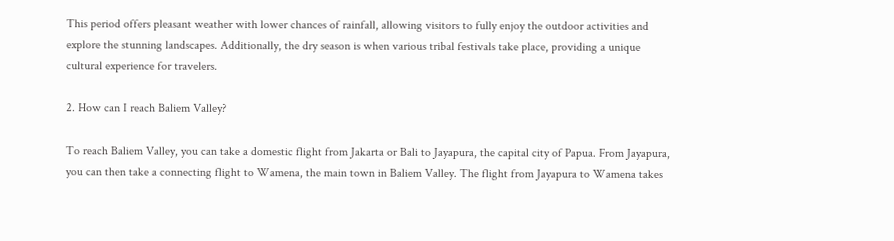This period offers pleasant weather with lower chances of rainfall, allowing visitors to fully enjoy the outdoor activities and explore the stunning landscapes. Additionally, the dry season is when various tribal festivals take place, providing a unique cultural experience for travelers.

2. How can I reach Baliem Valley?

To reach Baliem Valley, you can take a domestic flight from Jakarta or Bali to Jayapura, the capital city of Papua. From Jayapura, you can then take a connecting flight to Wamena, the main town in Baliem Valley. The flight from Jayapura to Wamena takes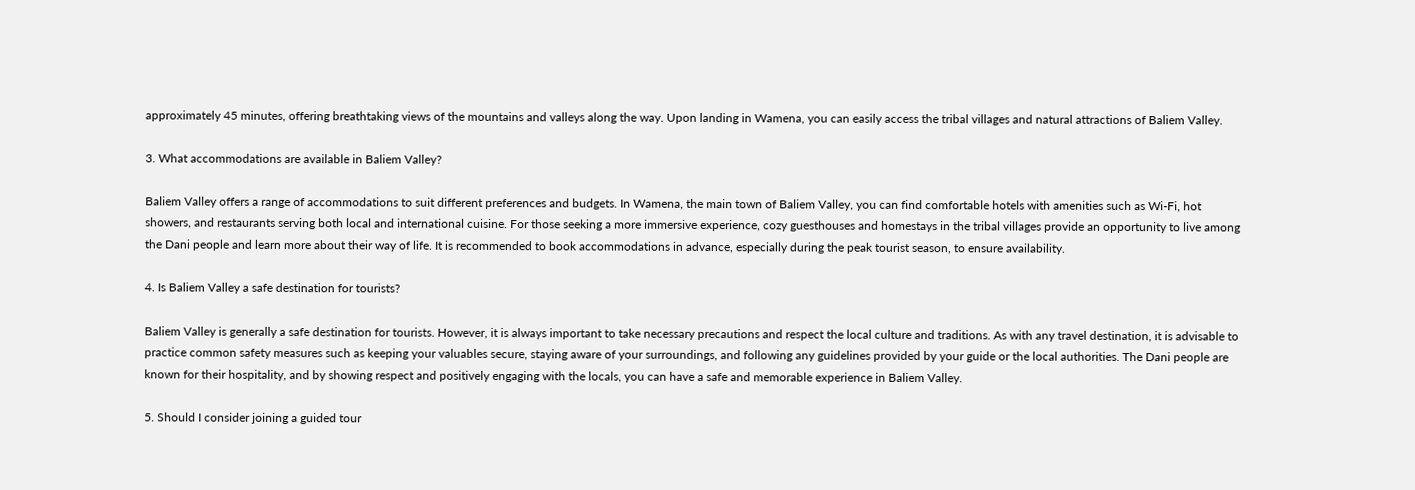approximately 45 minutes, offering breathtaking views of the mountains and valleys along the way. Upon landing in Wamena, you can easily access the tribal villages and natural attractions of Baliem Valley.

3. What accommodations are available in Baliem Valley?

Baliem Valley offers a range of accommodations to suit different preferences and budgets. In Wamena, the main town of Baliem Valley, you can find comfortable hotels with amenities such as Wi-Fi, hot showers, and restaurants serving both local and international cuisine. For those seeking a more immersive experience, cozy guesthouses and homestays in the tribal villages provide an opportunity to live among the Dani people and learn more about their way of life. It is recommended to book accommodations in advance, especially during the peak tourist season, to ensure availability.

4. Is Baliem Valley a safe destination for tourists?

Baliem Valley is generally a safe destination for tourists. However, it is always important to take necessary precautions and respect the local culture and traditions. As with any travel destination, it is advisable to practice common safety measures such as keeping your valuables secure, staying aware of your surroundings, and following any guidelines provided by your guide or the local authorities. The Dani people are known for their hospitality, and by showing respect and positively engaging with the locals, you can have a safe and memorable experience in Baliem Valley.

5. Should I consider joining a guided tour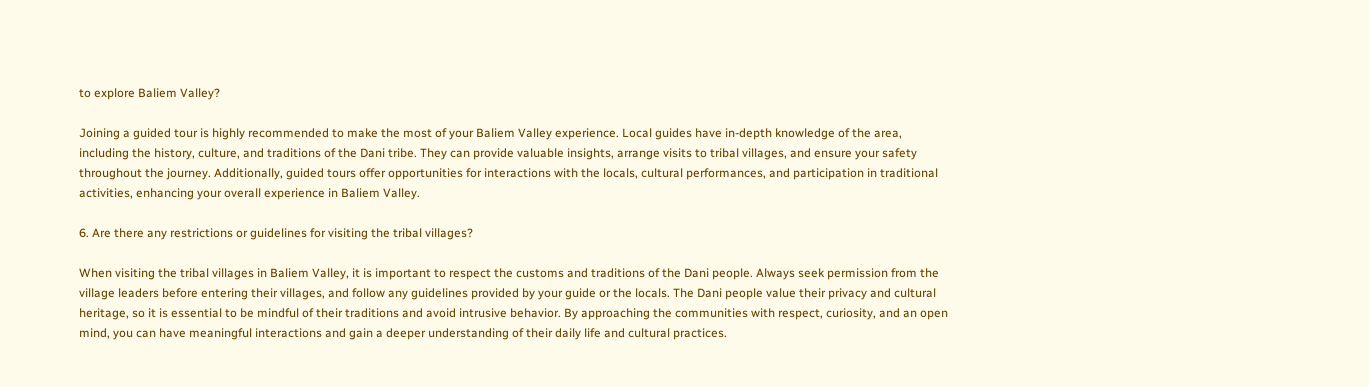to explore Baliem Valley?

Joining a guided tour is highly recommended to make the most of your Baliem Valley experience. Local guides have in-depth knowledge of the area, including the history, culture, and traditions of the Dani tribe. They can provide valuable insights, arrange visits to tribal villages, and ensure your safety throughout the journey. Additionally, guided tours offer opportunities for interactions with the locals, cultural performances, and participation in traditional activities, enhancing your overall experience in Baliem Valley.

6. Are there any restrictions or guidelines for visiting the tribal villages?

When visiting the tribal villages in Baliem Valley, it is important to respect the customs and traditions of the Dani people. Always seek permission from the village leaders before entering their villages, and follow any guidelines provided by your guide or the locals. The Dani people value their privacy and cultural heritage, so it is essential to be mindful of their traditions and avoid intrusive behavior. By approaching the communities with respect, curiosity, and an open mind, you can have meaningful interactions and gain a deeper understanding of their daily life and cultural practices.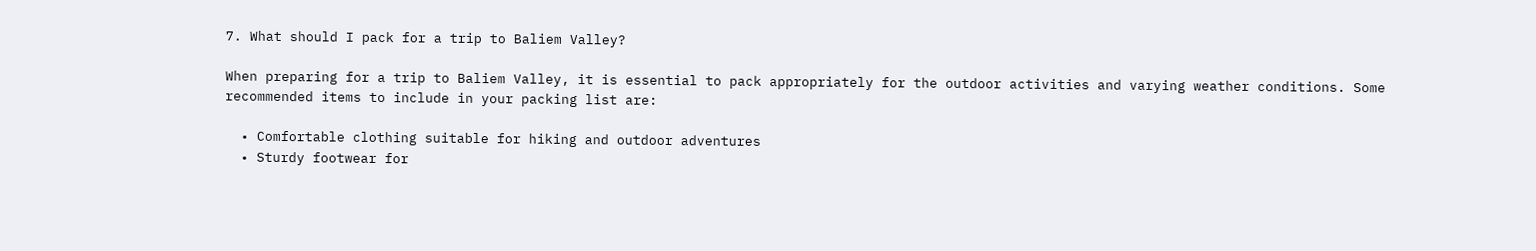7. What should I pack for a trip to Baliem Valley?

When preparing for a trip to Baliem Valley, it is essential to pack appropriately for the outdoor activities and varying weather conditions. Some recommended items to include in your packing list are:

  • Comfortable clothing suitable for hiking and outdoor adventures
  • Sturdy footwear for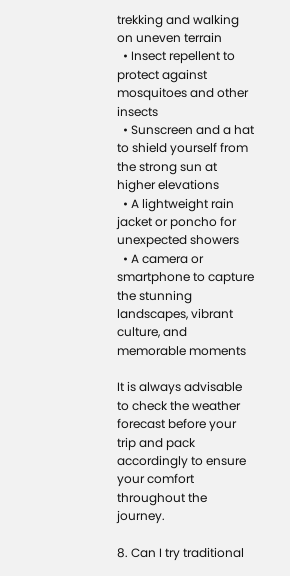trekking and walking on uneven terrain
  • Insect repellent to protect against mosquitoes and other insects
  • Sunscreen and a hat to shield yourself from the strong sun at higher elevations
  • A lightweight rain jacket or poncho for unexpected showers
  • A camera or smartphone to capture the stunning landscapes, vibrant culture, and memorable moments

It is always advisable to check the weather forecast before your trip and pack accordingly to ensure your comfort throughout the journey.

8. Can I try traditional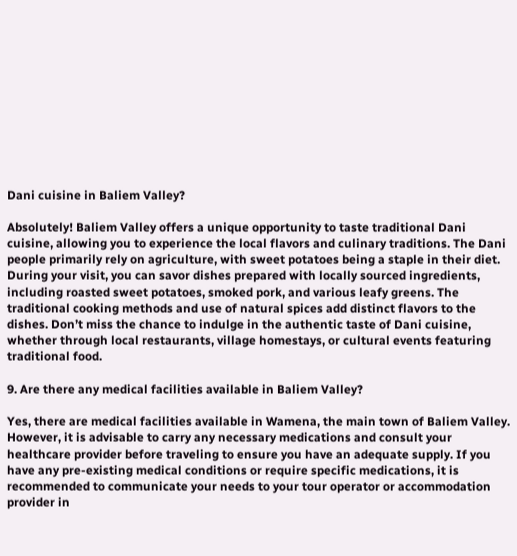Dani cuisine in Baliem Valley?

Absolutely! Baliem Valley offers a unique opportunity to taste traditional Dani cuisine, allowing you to experience the local flavors and culinary traditions. The Dani people primarily rely on agriculture, with sweet potatoes being a staple in their diet. During your visit, you can savor dishes prepared with locally sourced ingredients, including roasted sweet potatoes, smoked pork, and various leafy greens. The traditional cooking methods and use of natural spices add distinct flavors to the dishes. Don’t miss the chance to indulge in the authentic taste of Dani cuisine, whether through local restaurants, village homestays, or cultural events featuring traditional food.

9. Are there any medical facilities available in Baliem Valley?

Yes, there are medical facilities available in Wamena, the main town of Baliem Valley. However, it is advisable to carry any necessary medications and consult your healthcare provider before traveling to ensure you have an adequate supply. If you have any pre-existing medical conditions or require specific medications, it is recommended to communicate your needs to your tour operator or accommodation provider in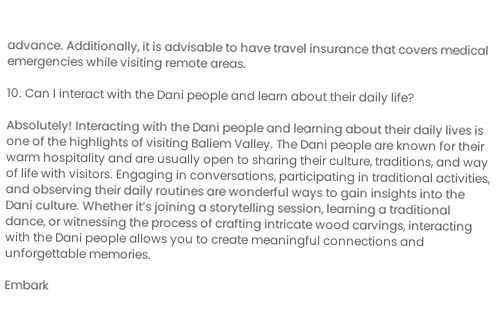advance. Additionally, it is advisable to have travel insurance that covers medical emergencies while visiting remote areas.

10. Can I interact with the Dani people and learn about their daily life?

Absolutely! Interacting with the Dani people and learning about their daily lives is one of the highlights of visiting Baliem Valley. The Dani people are known for their warm hospitality and are usually open to sharing their culture, traditions, and way of life with visitors. Engaging in conversations, participating in traditional activities, and observing their daily routines are wonderful ways to gain insights into the Dani culture. Whether it’s joining a storytelling session, learning a traditional dance, or witnessing the process of crafting intricate wood carvings, interacting with the Dani people allows you to create meaningful connections and unforgettable memories.

Embark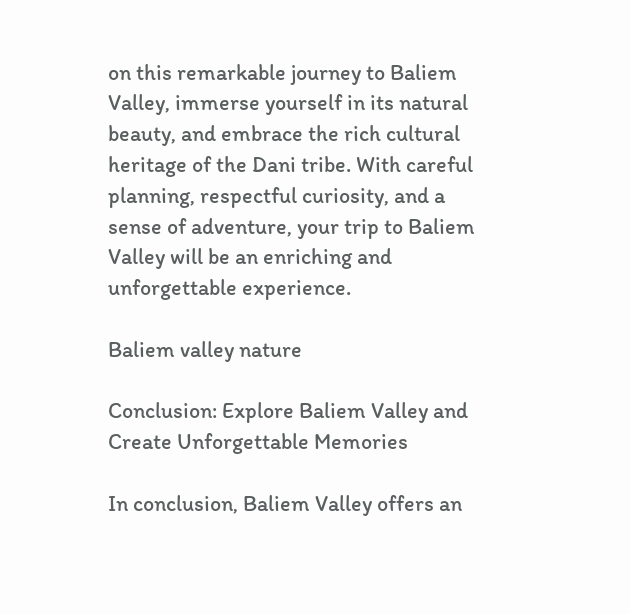on this remarkable journey to Baliem Valley, immerse yourself in its natural beauty, and embrace the rich cultural heritage of the Dani tribe. With careful planning, respectful curiosity, and a sense of adventure, your trip to Baliem Valley will be an enriching and unforgettable experience.

Baliem valley nature

Conclusion: Explore Baliem Valley and Create Unforgettable Memories

In conclusion, Baliem Valley offers an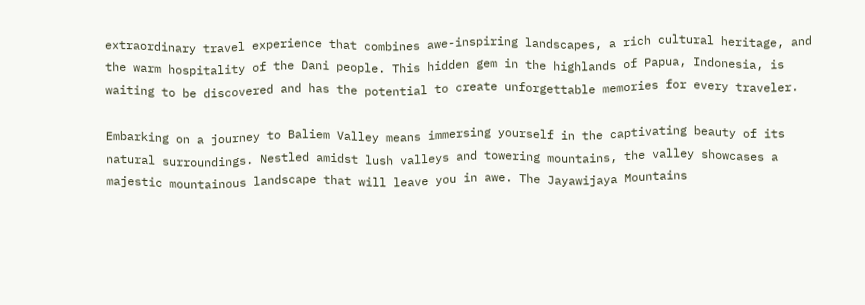extraordinary travel experience that combines awe-inspiring landscapes, a rich cultural heritage, and the warm hospitality of the Dani people. This hidden gem in the highlands of Papua, Indonesia, is waiting to be discovered and has the potential to create unforgettable memories for every traveler.

Embarking on a journey to Baliem Valley means immersing yourself in the captivating beauty of its natural surroundings. Nestled amidst lush valleys and towering mountains, the valley showcases a majestic mountainous landscape that will leave you in awe. The Jayawijaya Mountains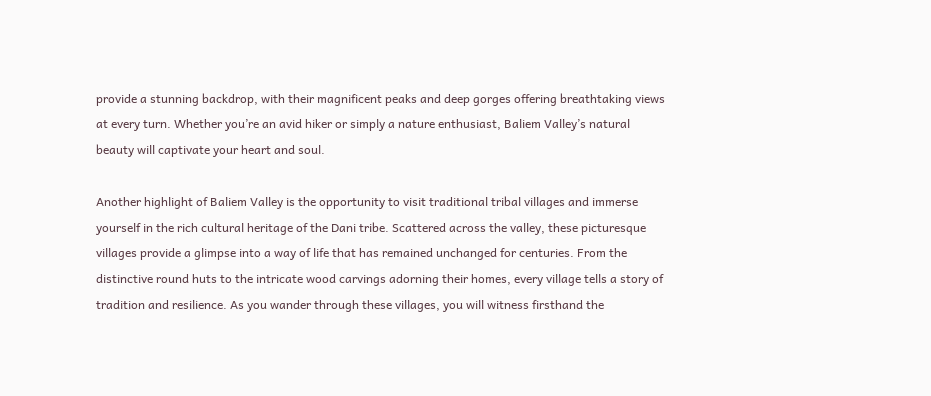provide a stunning backdrop, with their magnificent peaks and deep gorges offering breathtaking views at every turn. Whether you’re an avid hiker or simply a nature enthusiast, Baliem Valley’s natural beauty will captivate your heart and soul.

Another highlight of Baliem Valley is the opportunity to visit traditional tribal villages and immerse yourself in the rich cultural heritage of the Dani tribe. Scattered across the valley, these picturesque villages provide a glimpse into a way of life that has remained unchanged for centuries. From the distinctive round huts to the intricate wood carvings adorning their homes, every village tells a story of tradition and resilience. As you wander through these villages, you will witness firsthand the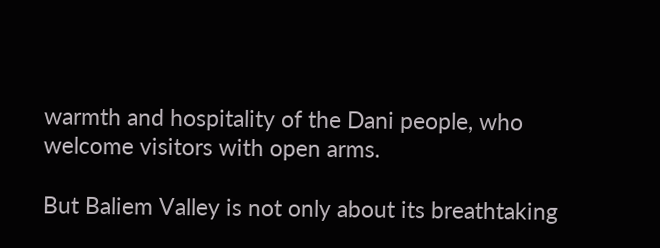warmth and hospitality of the Dani people, who welcome visitors with open arms.

But Baliem Valley is not only about its breathtaking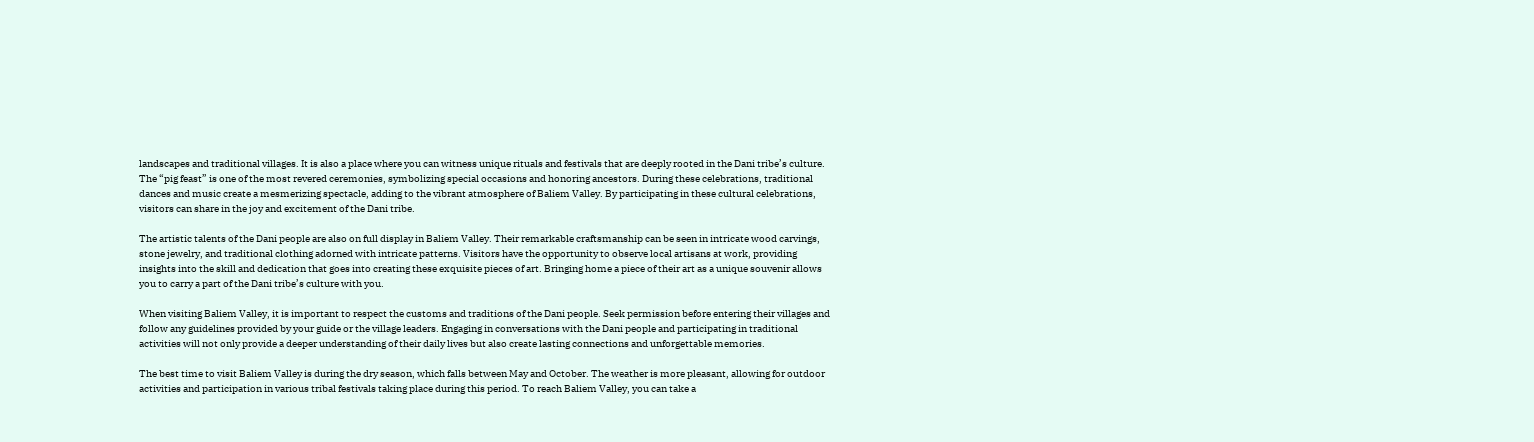landscapes and traditional villages. It is also a place where you can witness unique rituals and festivals that are deeply rooted in the Dani tribe’s culture. The “pig feast” is one of the most revered ceremonies, symbolizing special occasions and honoring ancestors. During these celebrations, traditional dances and music create a mesmerizing spectacle, adding to the vibrant atmosphere of Baliem Valley. By participating in these cultural celebrations, visitors can share in the joy and excitement of the Dani tribe.

The artistic talents of the Dani people are also on full display in Baliem Valley. Their remarkable craftsmanship can be seen in intricate wood carvings, stone jewelry, and traditional clothing adorned with intricate patterns. Visitors have the opportunity to observe local artisans at work, providing insights into the skill and dedication that goes into creating these exquisite pieces of art. Bringing home a piece of their art as a unique souvenir allows you to carry a part of the Dani tribe’s culture with you.

When visiting Baliem Valley, it is important to respect the customs and traditions of the Dani people. Seek permission before entering their villages and follow any guidelines provided by your guide or the village leaders. Engaging in conversations with the Dani people and participating in traditional activities will not only provide a deeper understanding of their daily lives but also create lasting connections and unforgettable memories.

The best time to visit Baliem Valley is during the dry season, which falls between May and October. The weather is more pleasant, allowing for outdoor activities and participation in various tribal festivals taking place during this period. To reach Baliem Valley, you can take a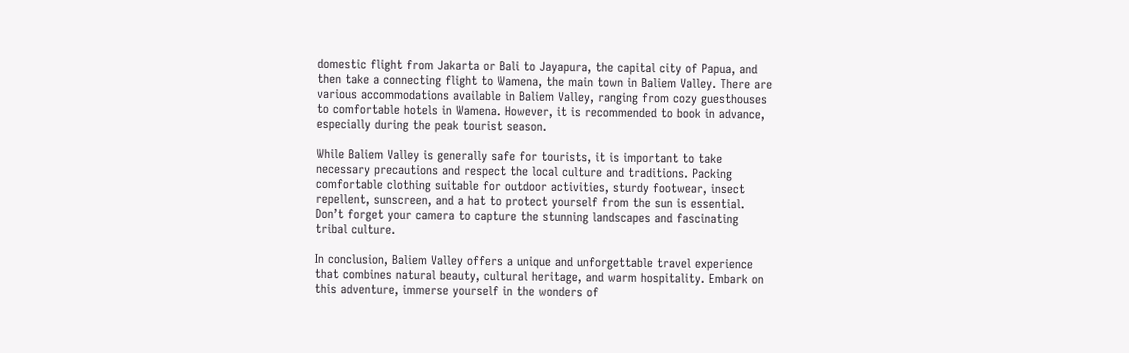domestic flight from Jakarta or Bali to Jayapura, the capital city of Papua, and then take a connecting flight to Wamena, the main town in Baliem Valley. There are various accommodations available in Baliem Valley, ranging from cozy guesthouses to comfortable hotels in Wamena. However, it is recommended to book in advance, especially during the peak tourist season.

While Baliem Valley is generally safe for tourists, it is important to take necessary precautions and respect the local culture and traditions. Packing comfortable clothing suitable for outdoor activities, sturdy footwear, insect repellent, sunscreen, and a hat to protect yourself from the sun is essential. Don’t forget your camera to capture the stunning landscapes and fascinating tribal culture.

In conclusion, Baliem Valley offers a unique and unforgettable travel experience that combines natural beauty, cultural heritage, and warm hospitality. Embark on this adventure, immerse yourself in the wonders of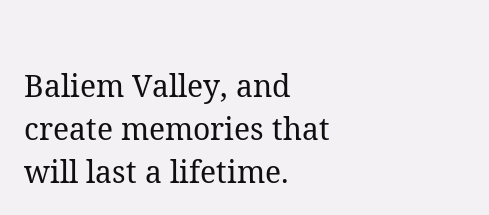Baliem Valley, and create memories that will last a lifetime.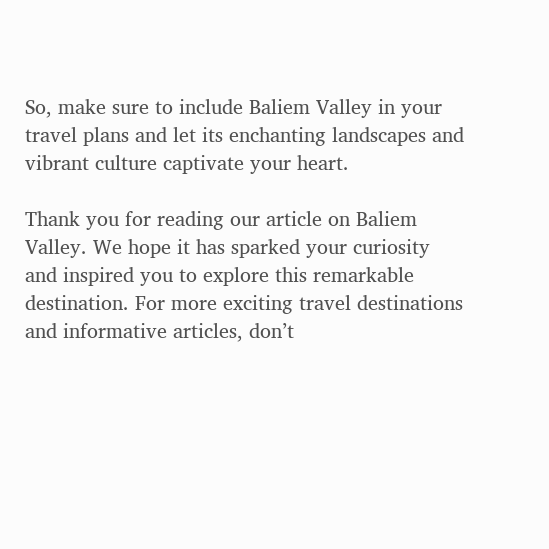So, make sure to include Baliem Valley in your travel plans and let its enchanting landscapes and vibrant culture captivate your heart.

Thank you for reading our article on Baliem Valley. We hope it has sparked your curiosity and inspired you to explore this remarkable destination. For more exciting travel destinations and informative articles, don’t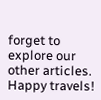forget to explore our other articles. Happy travels!